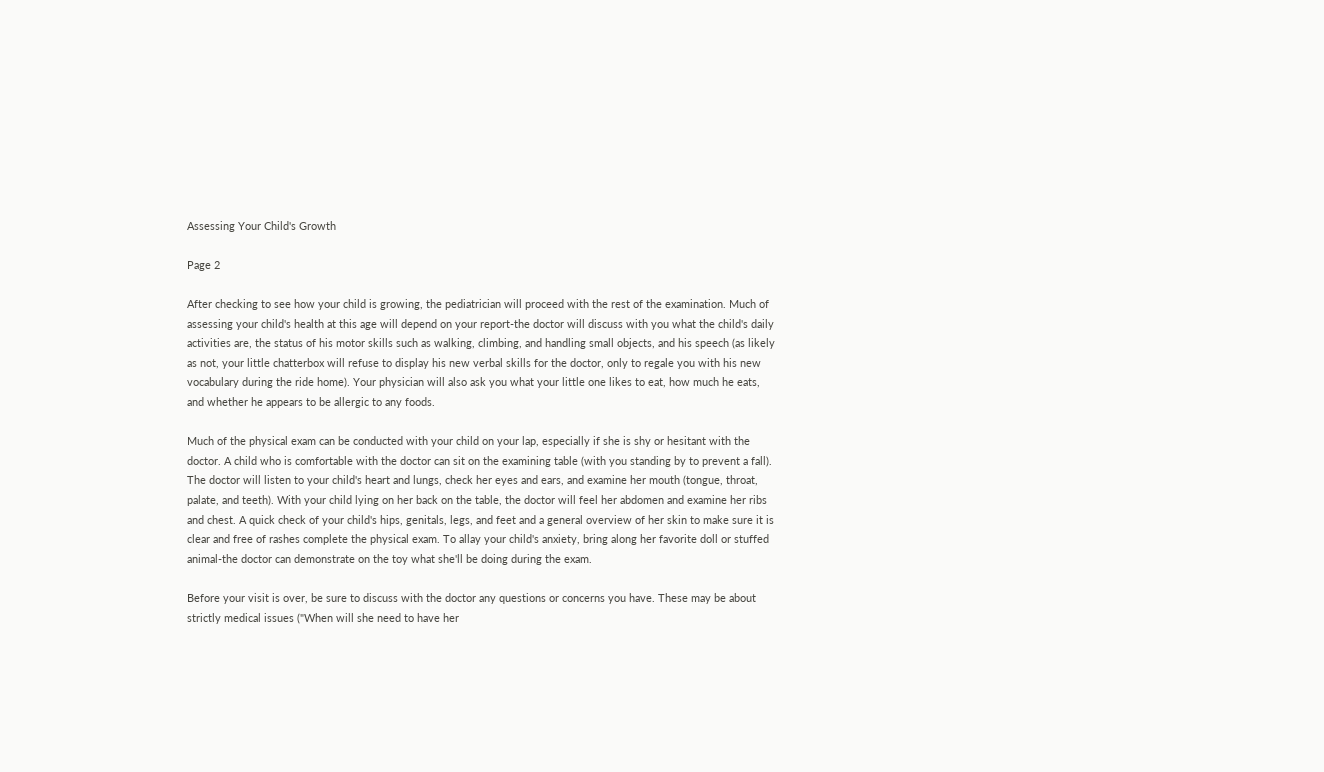Assessing Your Child's Growth

Page 2

After checking to see how your child is growing, the pediatrician will proceed with the rest of the examination. Much of assessing your child's health at this age will depend on your report-the doctor will discuss with you what the child's daily activities are, the status of his motor skills such as walking, climbing, and handling small objects, and his speech (as likely as not, your little chatterbox will refuse to display his new verbal skills for the doctor, only to regale you with his new vocabulary during the ride home). Your physician will also ask you what your little one likes to eat, how much he eats, and whether he appears to be allergic to any foods.

Much of the physical exam can be conducted with your child on your lap, especially if she is shy or hesitant with the doctor. A child who is comfortable with the doctor can sit on the examining table (with you standing by to prevent a fall). The doctor will listen to your child's heart and lungs, check her eyes and ears, and examine her mouth (tongue, throat, palate, and teeth). With your child lying on her back on the table, the doctor will feel her abdomen and examine her ribs and chest. A quick check of your child's hips, genitals, legs, and feet and a general overview of her skin to make sure it is clear and free of rashes complete the physical exam. To allay your child's anxiety, bring along her favorite doll or stuffed animal-the doctor can demonstrate on the toy what she'll be doing during the exam.

Before your visit is over, be sure to discuss with the doctor any questions or concerns you have. These may be about strictly medical issues ("When will she need to have her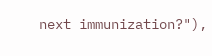next immunization?"),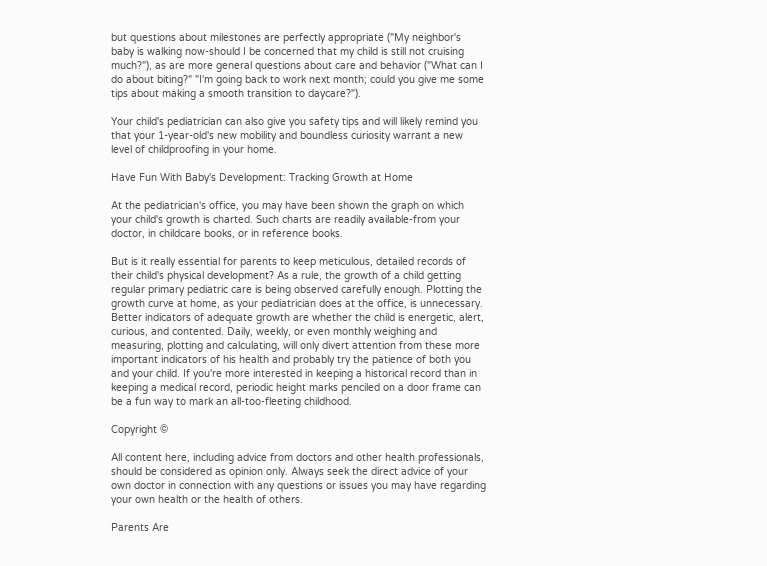but questions about milestones are perfectly appropriate ("My neighbor's baby is walking now-should I be concerned that my child is still not cruising much?"), as are more general questions about care and behavior ("What can I do about biting?" "I'm going back to work next month; could you give me some tips about making a smooth transition to daycare?").

Your child's pediatrician can also give you safety tips and will likely remind you that your 1-year-old's new mobility and boundless curiosity warrant a new level of childproofing in your home.

Have Fun With Baby's Development: Tracking Growth at Home

At the pediatrician's office, you may have been shown the graph on which your child's growth is charted. Such charts are readily available-from your doctor, in childcare books, or in reference books.

But is it really essential for parents to keep meticulous, detailed records of their child's physical development? As a rule, the growth of a child getting regular primary pediatric care is being observed carefully enough. Plotting the growth curve at home, as your pediatrician does at the office, is unnecessary. Better indicators of adequate growth are whether the child is energetic, alert, curious, and contented. Daily, weekly, or even monthly weighing and measuring, plotting and calculating, will only divert attention from these more important indicators of his health and probably try the patience of both you and your child. If you're more interested in keeping a historical record than in keeping a medical record, periodic height marks penciled on a door frame can be a fun way to mark an all-too-fleeting childhood.

Copyright ©

All content here, including advice from doctors and other health professionals, should be considered as opinion only. Always seek the direct advice of your own doctor in connection with any questions or issues you may have regarding your own health or the health of others.

Parents Are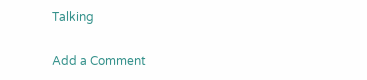Talking

Add a Comment